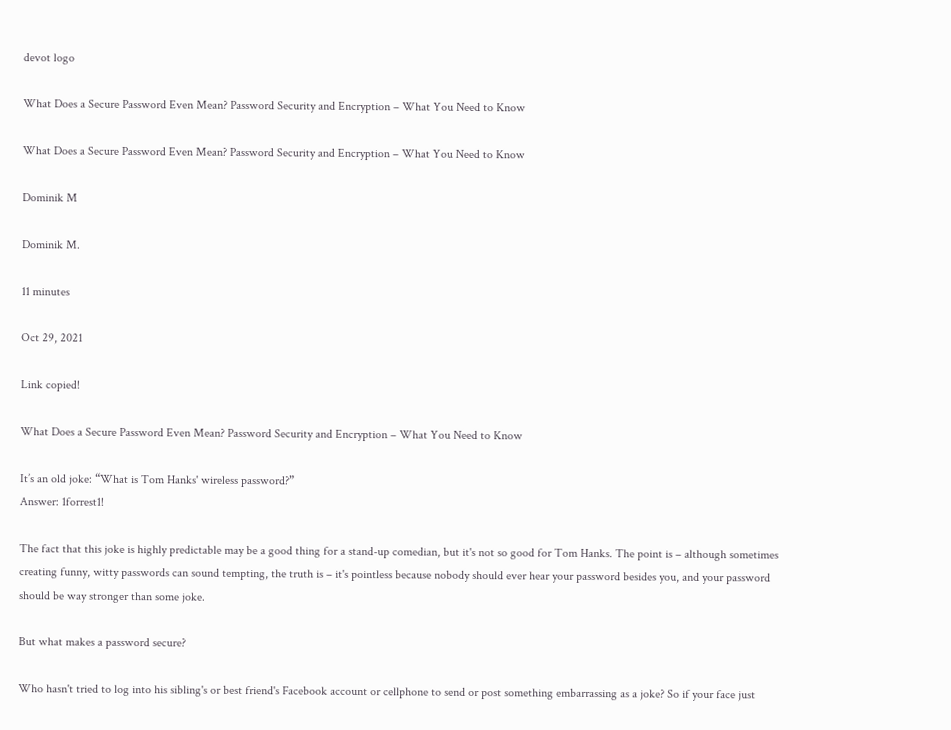devot logo

What Does a Secure Password Even Mean? Password Security and Encryption – What You Need to Know

What Does a Secure Password Even Mean? Password Security and Encryption – What You Need to Know

Dominik M

Dominik M.

11 minutes

Oct 29, 2021

Link copied!

What Does a Secure Password Even Mean? Password Security and Encryption – What You Need to Know

It’s an old joke: “What is Tom Hanks' wireless password?”
Answer: 1forrest1!

The fact that this joke is highly predictable may be a good thing for a stand-up comedian, but it's not so good for Tom Hanks. The point is – although sometimes creating funny, witty passwords can sound tempting, the truth is – it's pointless because nobody should ever hear your password besides you, and your password should be way stronger than some joke.

But what makes a password secure?

Who hasn't tried to log into his sibling's or best friend's Facebook account or cellphone to send or post something embarrassing as a joke? So if your face just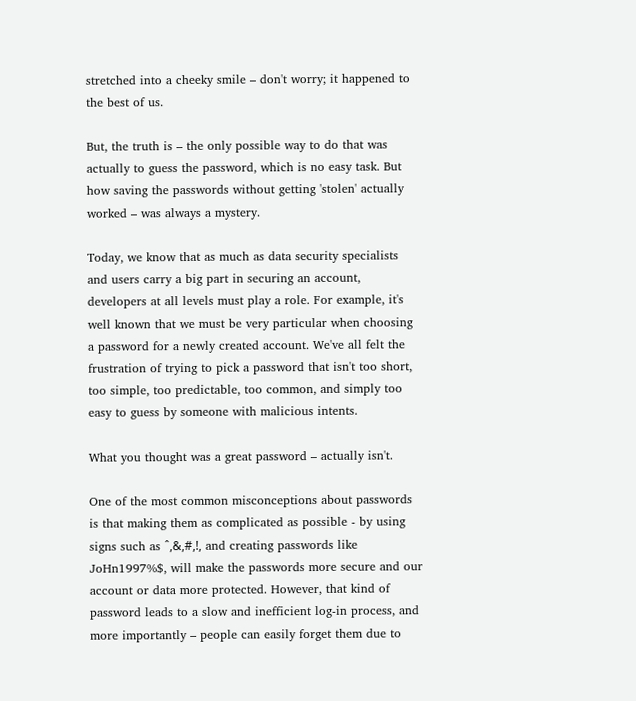stretched into a cheeky smile – don't worry; it happened to the best of us.

But, the truth is – the only possible way to do that was actually to guess the password, which is no easy task. But how saving the passwords without getting 'stolen' actually worked – was always a mystery.

Today, we know that as much as data security specialists and users carry a big part in securing an account, developers at all levels must play a role. For example, it's well known that we must be very particular when choosing a password for a newly created account. We've all felt the frustration of trying to pick a password that isn't too short, too simple, too predictable, too common, and simply too easy to guess by someone with malicious intents.

What you thought was a great password – actually isn't.

One of the most common misconceptions about passwords is that making them as complicated as possible - by using signs such as ˆ,&,#,!, and creating passwords like JoHn1997%$, will make the passwords more secure and our account or data more protected. However, that kind of password leads to a slow and inefficient log-in process, and more importantly – people can easily forget them due to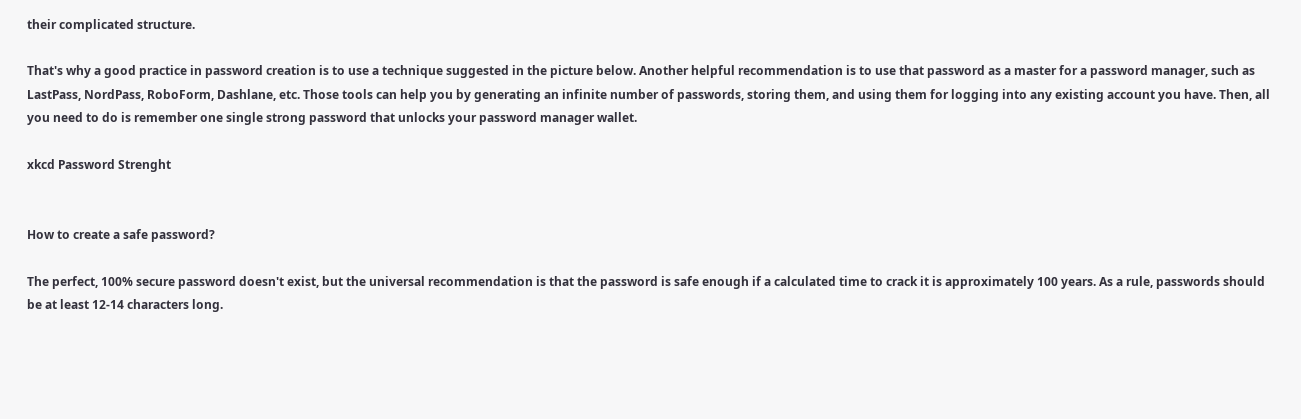their complicated structure.

That's why a good practice in password creation is to use a technique suggested in the picture below. Another helpful recommendation is to use that password as a master for a password manager, such as LastPass, NordPass, RoboForm, Dashlane, etc. Those tools can help you by generating an infinite number of passwords, storing them, and using them for logging into any existing account you have. Then, all you need to do is remember one single strong password that unlocks your password manager wallet.

xkcd Password Strenght


How to create a safe password?

The perfect, 100% secure password doesn't exist, but the universal recommendation is that the password is safe enough if a calculated time to crack it is approximately 100 years. As a rule, passwords should be at least 12-14 characters long.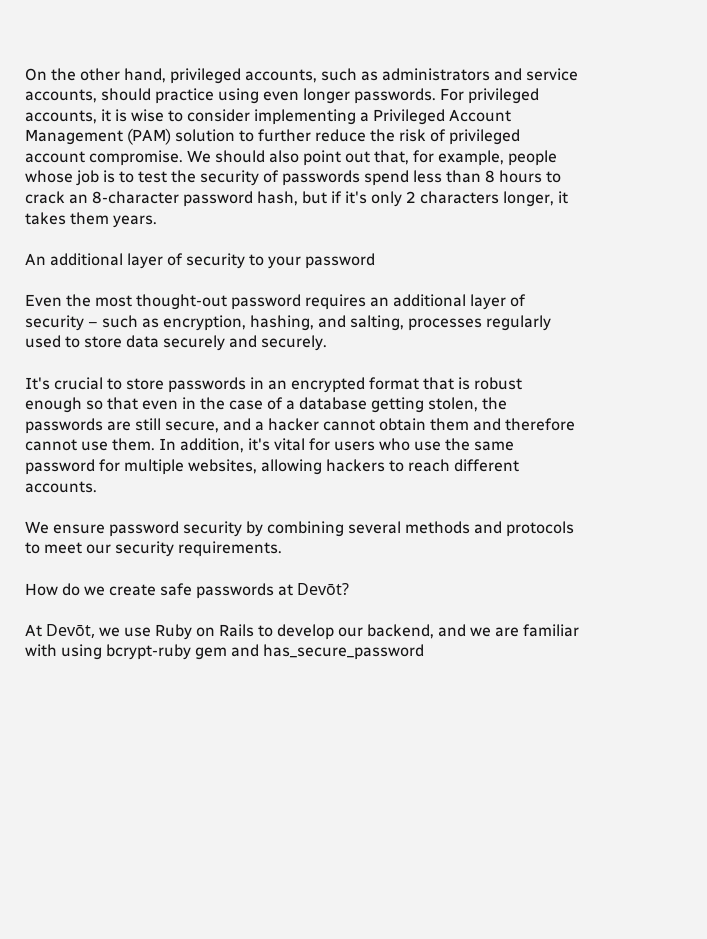On the other hand, privileged accounts, such as administrators and service accounts, should practice using even longer passwords. For privileged accounts, it is wise to consider implementing a Privileged Account Management (PAM) solution to further reduce the risk of privileged account compromise. We should also point out that, for example, people whose job is to test the security of passwords spend less than 8 hours to crack an 8-character password hash, but if it's only 2 characters longer, it takes them years.

An additional layer of security to your password

Even the most thought-out password requires an additional layer of security – such as encryption, hashing, and salting, processes regularly used to store data securely and securely.

It's crucial to store passwords in an encrypted format that is robust enough so that even in the case of a database getting stolen, the passwords are still secure, and a hacker cannot obtain them and therefore cannot use them. In addition, it's vital for users who use the same password for multiple websites, allowing hackers to reach different accounts.

We ensure password security by combining several methods and protocols to meet our security requirements.

How do we create safe passwords at Devōt?

At Devōt, we use Ruby on Rails to develop our backend, and we are familiar with using bcrypt-ruby gem and has_secure_password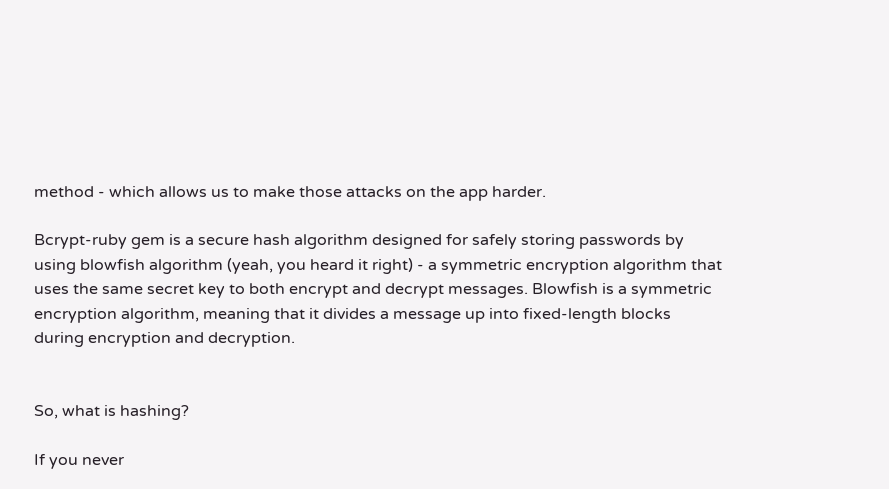method - which allows us to make those attacks on the app harder.

Bcrypt-ruby gem is a secure hash algorithm designed for safely storing passwords by using blowfish algorithm (yeah, you heard it right) - a symmetric encryption algorithm that uses the same secret key to both encrypt and decrypt messages. Blowfish is a symmetric encryption algorithm, meaning that it divides a message up into fixed-length blocks during encryption and decryption.


So, what is hashing?

If you never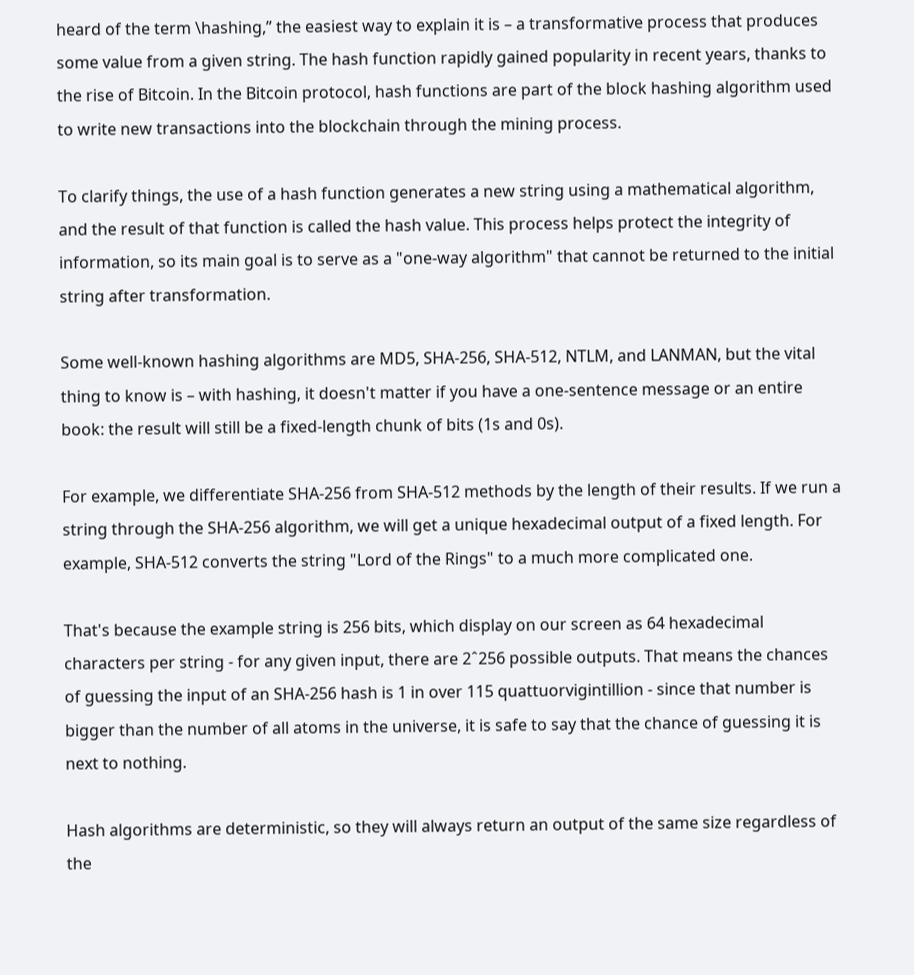heard of the term \hashing,” the easiest way to explain it is – a transformative process that produces some value from a given string. The hash function rapidly gained popularity in recent years, thanks to the rise of Bitcoin. In the Bitcoin protocol, hash functions are part of the block hashing algorithm used to write new transactions into the blockchain through the mining process.

To clarify things, the use of a hash function generates a new string using a mathematical algorithm, and the result of that function is called the hash value. This process helps protect the integrity of information, so its main goal is to serve as a "one-way algorithm" that cannot be returned to the initial string after transformation.

Some well-known hashing algorithms are MD5, SHA-256, SHA-512, NTLM, and LANMAN, but the vital thing to know is – with hashing, it doesn't matter if you have a one-sentence message or an entire book: the result will still be a fixed-length chunk of bits (1s and 0s).

For example, we differentiate SHA-256 from SHA-512 methods by the length of their results. If we run a string through the SHA-256 algorithm, we will get a unique hexadecimal output of a fixed length. For example, SHA-512 converts the string "Lord of the Rings" to a much more complicated one.

That's because the example string is 256 bits, which display on our screen as 64 hexadecimal characters per string - for any given input, there are 2ˆ256 possible outputs. That means the chances of guessing the input of an SHA-256 hash is 1 in over 115 quattuorvigintillion - since that number is bigger than the number of all atoms in the universe, it is safe to say that the chance of guessing it is next to nothing.

Hash algorithms are deterministic, so they will always return an output of the same size regardless of the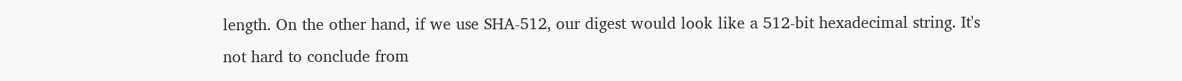length. On the other hand, if we use SHA-512, our digest would look like a 512-bit hexadecimal string. It's not hard to conclude from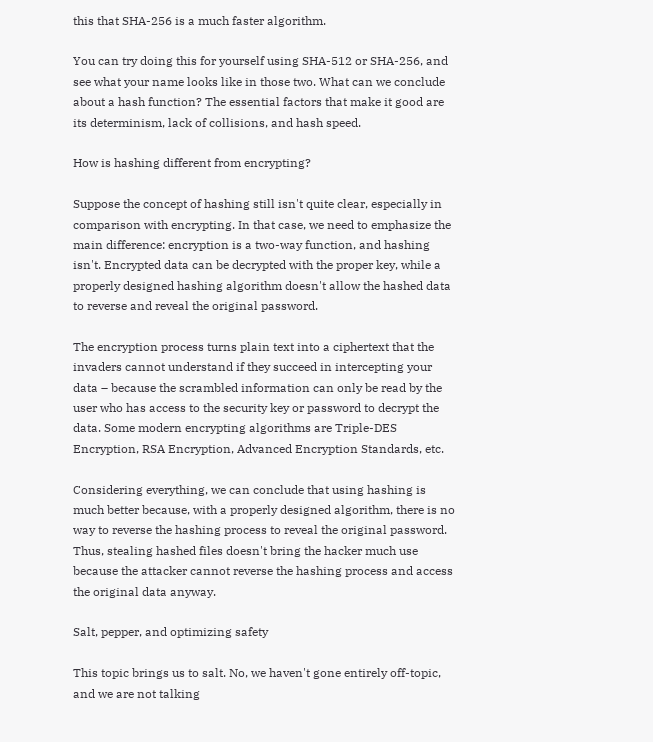this that SHA-256 is a much faster algorithm.

You can try doing this for yourself using SHA-512 or SHA-256, and see what your name looks like in those two. What can we conclude about a hash function? The essential factors that make it good are its determinism, lack of collisions, and hash speed.

How is hashing different from encrypting?

Suppose the concept of hashing still isn't quite clear, especially in comparison with encrypting. In that case, we need to emphasize the main difference: encryption is a two-way function, and hashing isn't. Encrypted data can be decrypted with the proper key, while a properly designed hashing algorithm doesn't allow the hashed data to reverse and reveal the original password.

The encryption process turns plain text into a ciphertext that the invaders cannot understand if they succeed in intercepting your data – because the scrambled information can only be read by the user who has access to the security key or password to decrypt the data. Some modern encrypting algorithms are Triple-DES Encryption, RSA Encryption, Advanced Encryption Standards, etc.

Considering everything, we can conclude that using hashing is much better because, with a properly designed algorithm, there is no way to reverse the hashing process to reveal the original password. Thus, stealing hashed files doesn't bring the hacker much use because the attacker cannot reverse the hashing process and access the original data anyway.

Salt, pepper, and optimizing safety

This topic brings us to salt. No, we haven't gone entirely off-topic, and we are not talking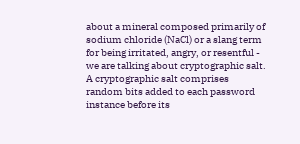about a mineral composed primarily of sodium chloride (NaCl) or a slang term for being irritated, angry, or resentful - we are talking about cryptographic salt. A cryptographic salt comprises random bits added to each password instance before its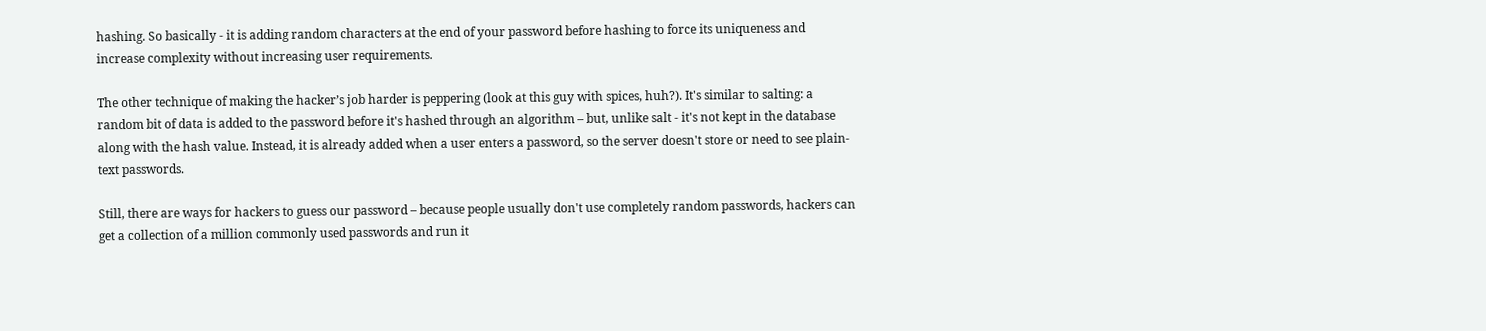hashing. So basically - it is adding random characters at the end of your password before hashing to force its uniqueness and increase complexity without increasing user requirements.

The other technique of making the hacker’s job harder is peppering (look at this guy with spices, huh?). It's similar to salting: a random bit of data is added to the password before it's hashed through an algorithm – but, unlike salt - it's not kept in the database along with the hash value. Instead, it is already added when a user enters a password, so the server doesn't store or need to see plain-text passwords.

Still, there are ways for hackers to guess our password – because people usually don't use completely random passwords, hackers can get a collection of a million commonly used passwords and run it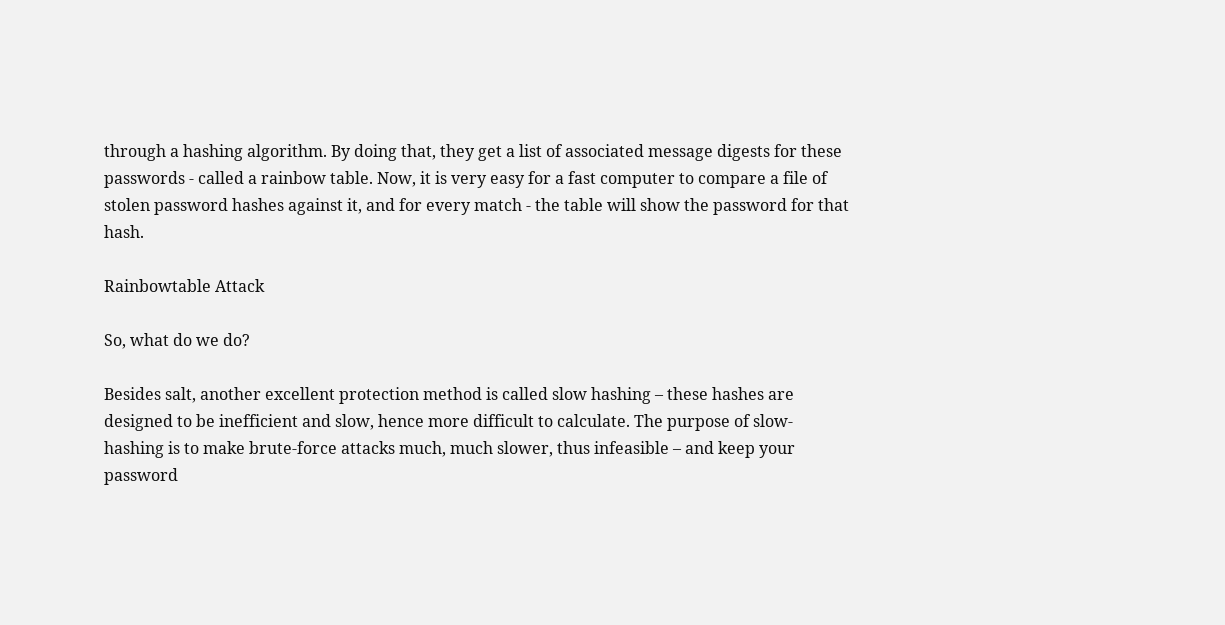through a hashing algorithm. By doing that, they get a list of associated message digests for these passwords - called a rainbow table. Now, it is very easy for a fast computer to compare a file of stolen password hashes against it, and for every match - the table will show the password for that hash.

Rainbowtable Attack

So, what do we do?

Besides salt, another excellent protection method is called slow hashing – these hashes are designed to be inefficient and slow, hence more difficult to calculate. The purpose of slow-hashing is to make brute-force attacks much, much slower, thus infeasible – and keep your password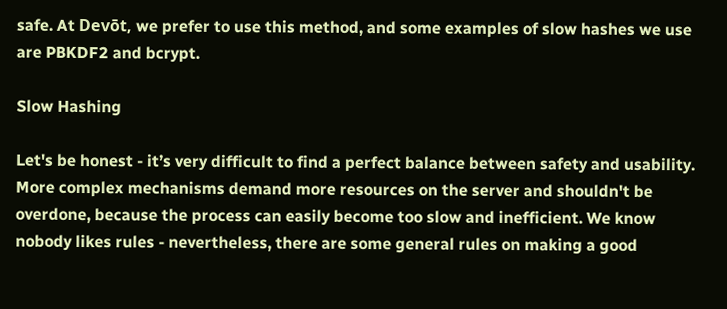safe. At Devōt, we prefer to use this method, and some examples of slow hashes we use are PBKDF2 and bcrypt.

Slow Hashing

Let's be honest - it’s very difficult to find a perfect balance between safety and usability. More complex mechanisms demand more resources on the server and shouldn't be overdone, because the process can easily become too slow and inefficient. We know nobody likes rules - nevertheless, there are some general rules on making a good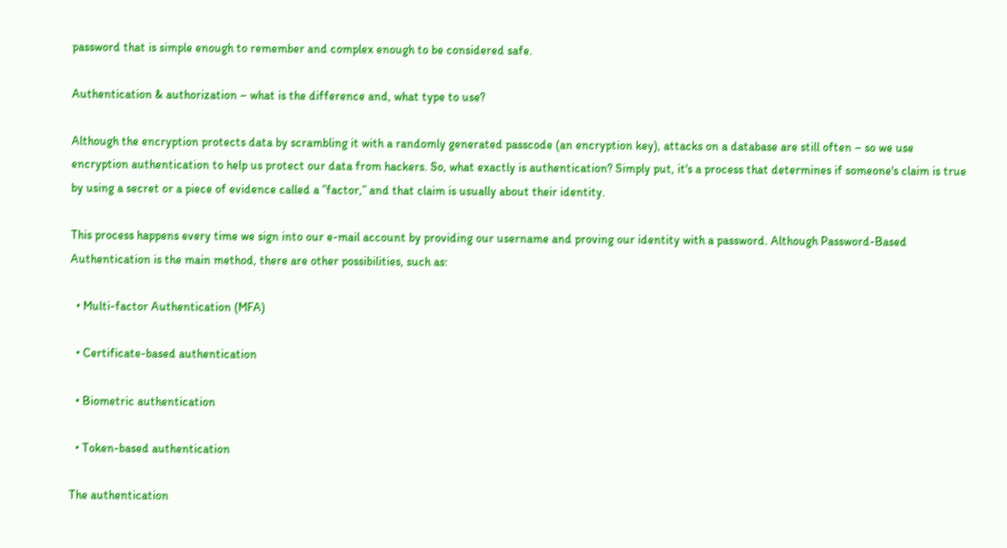password that is simple enough to remember and complex enough to be considered safe.

Authentication & authorization – what is the difference and, what type to use?

Although the encryption protects data by scrambling it with a randomly generated passcode (an encryption key), attacks on a database are still often – so we use encryption authentication to help us protect our data from hackers. So, what exactly is authentication? Simply put, it's a process that determines if someone's claim is true by using a secret or a piece of evidence called a ”factor,” and that claim is usually about their identity.

This process happens every time we sign into our e-mail account by providing our username and proving our identity with a password. Although Password-Based Authentication is the main method, there are other possibilities, such as:

  • Multi-factor Authentication (MFA)

  • Certificate-based authentication

  • Biometric authentication

  • Token-based authentication

The authentication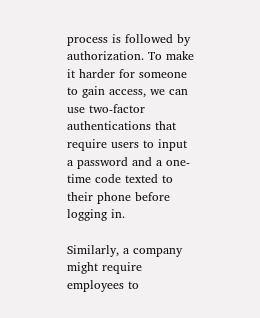process is followed by authorization. To make it harder for someone to gain access, we can use two-factor authentications that require users to input a password and a one-time code texted to their phone before logging in.

Similarly, a company might require employees to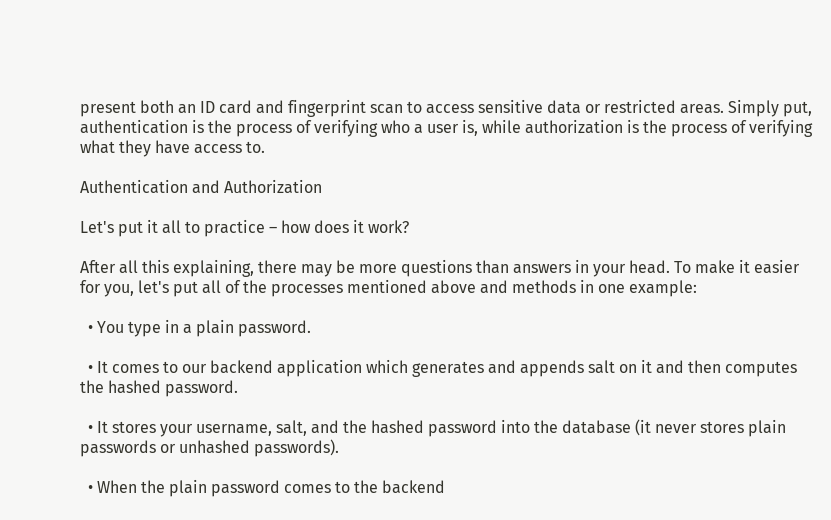present both an ID card and fingerprint scan to access sensitive data or restricted areas. Simply put, authentication is the process of verifying who a user is, while authorization is the process of verifying what they have access to.

Authentication and Authorization

Let's put it all to practice – how does it work?

After all this explaining, there may be more questions than answers in your head. To make it easier for you, let's put all of the processes mentioned above and methods in one example:

  • You type in a plain password.

  • It comes to our backend application which generates and appends salt on it and then computes the hashed password.

  • It stores your username, salt, and the hashed password into the database (it never stores plain passwords or unhashed passwords).

  • When the plain password comes to the backend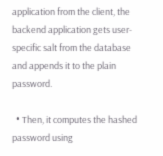application from the client, the backend application gets user-specific salt from the database and appends it to the plain password.

  • Then, it computes the hashed password using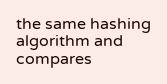the same hashing algorithm and compares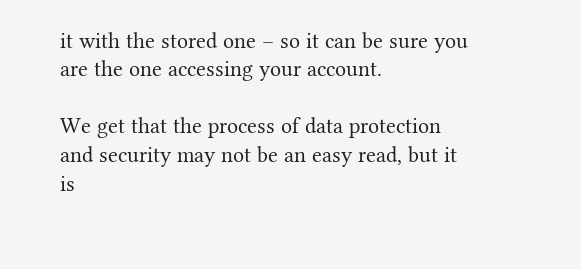it with the stored one – so it can be sure you are the one accessing your account.

We get that the process of data protection and security may not be an easy read, but it is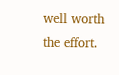well worth the effort.